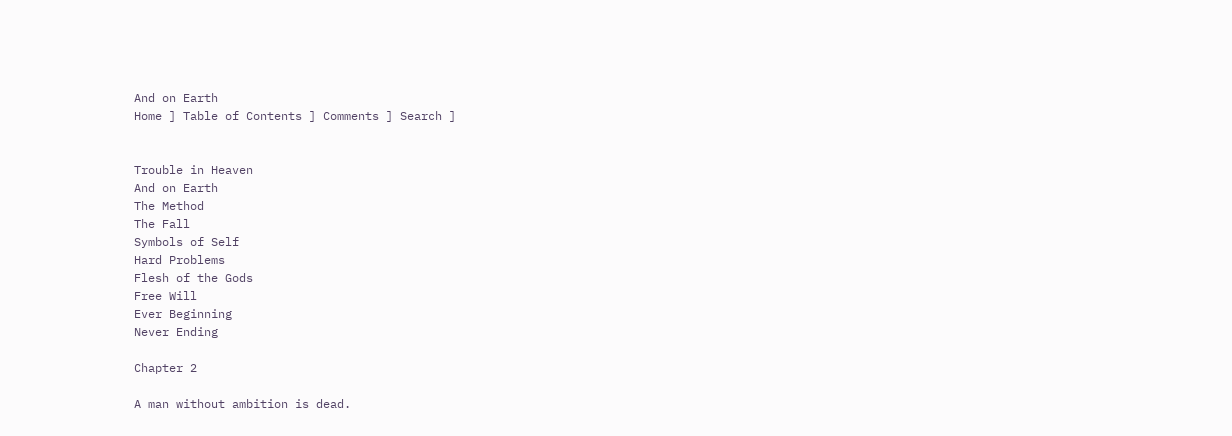And on Earth
Home ] Table of Contents ] Comments ] Search ]


Trouble in Heaven
And on Earth
The Method
The Fall
Symbols of Self
Hard Problems
Flesh of the Gods
Free Will
Ever Beginning
Never Ending

Chapter 2

A man without ambition is dead.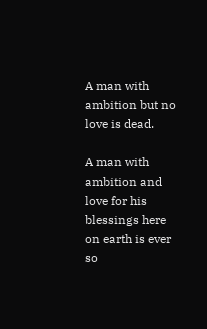A man with ambition but no love is dead.

A man with ambition and love for his blessings here on earth is ever so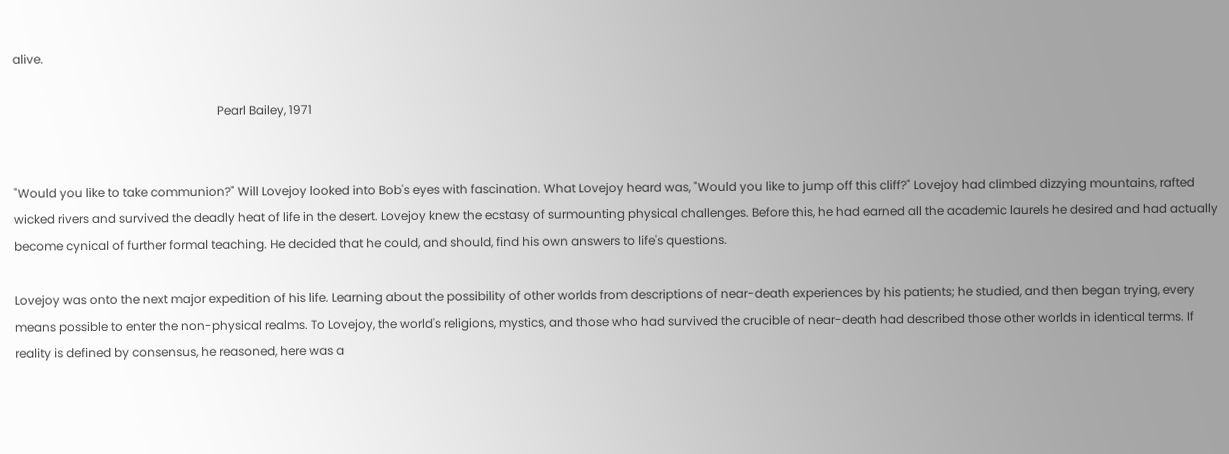alive.

                                                                    Pearl Bailey, 1971


"Would you like to take communion?" Will Lovejoy looked into Bob's eyes with fascination. What Lovejoy heard was, "Would you like to jump off this cliff?" Lovejoy had climbed dizzying mountains, rafted wicked rivers and survived the deadly heat of life in the desert. Lovejoy knew the ecstasy of surmounting physical challenges. Before this, he had earned all the academic laurels he desired and had actually become cynical of further formal teaching. He decided that he could, and should, find his own answers to life's questions.

Lovejoy was onto the next major expedition of his life. Learning about the possibility of other worlds from descriptions of near-death experiences by his patients; he studied, and then began trying, every means possible to enter the non-physical realms. To Lovejoy, the world's religions, mystics, and those who had survived the crucible of near-death had described those other worlds in identical terms. If reality is defined by consensus, he reasoned, here was a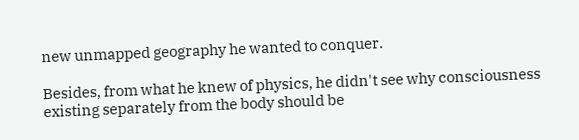new unmapped geography he wanted to conquer.

Besides, from what he knew of physics, he didn't see why consciousness existing separately from the body should be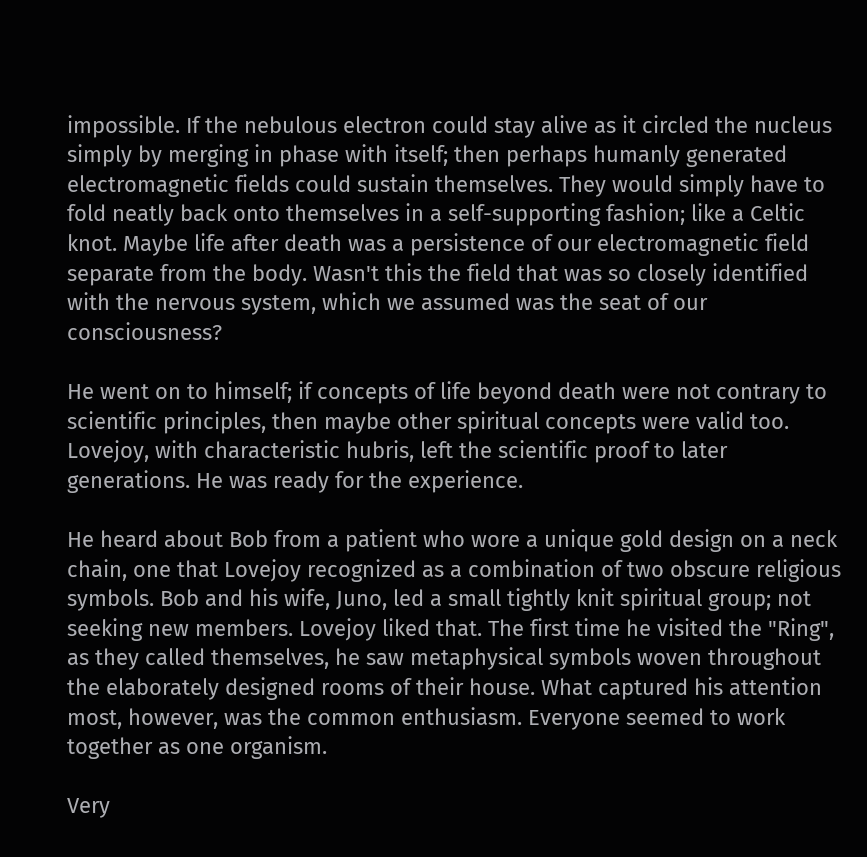impossible. If the nebulous electron could stay alive as it circled the nucleus simply by merging in phase with itself; then perhaps humanly generated electromagnetic fields could sustain themselves. They would simply have to fold neatly back onto themselves in a self-supporting fashion; like a Celtic knot. Maybe life after death was a persistence of our electromagnetic field separate from the body. Wasn't this the field that was so closely identified with the nervous system, which we assumed was the seat of our consciousness?

He went on to himself; if concepts of life beyond death were not contrary to scientific principles, then maybe other spiritual concepts were valid too. Lovejoy, with characteristic hubris, left the scientific proof to later generations. He was ready for the experience.

He heard about Bob from a patient who wore a unique gold design on a neck chain, one that Lovejoy recognized as a combination of two obscure religious symbols. Bob and his wife, Juno, led a small tightly knit spiritual group; not seeking new members. Lovejoy liked that. The first time he visited the "Ring", as they called themselves, he saw metaphysical symbols woven throughout the elaborately designed rooms of their house. What captured his attention most, however, was the common enthusiasm. Everyone seemed to work together as one organism.

Very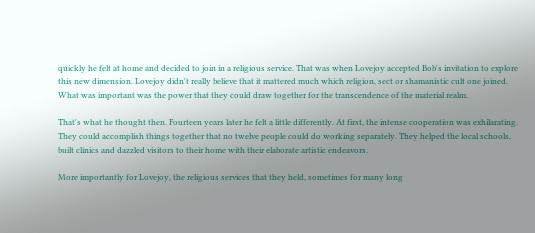quickly he felt at home and decided to join in a religious service. That was when Lovejoy accepted Bob's invitation to explore this new dimension. Lovejoy didn't really believe that it mattered much which religion, sect or shamanistic cult one joined. What was important was the power that they could draw together for the transcendence of the material realm.

That's what he thought then. Fourteen years later he felt a little differently. At first, the intense cooperation was exhilarating. They could accomplish things together that no twelve people could do working separately. They helped the local schools, built clinics and dazzled visitors to their home with their elaborate artistic endeavors.

More importantly for Lovejoy, the religious services that they held, sometimes for many long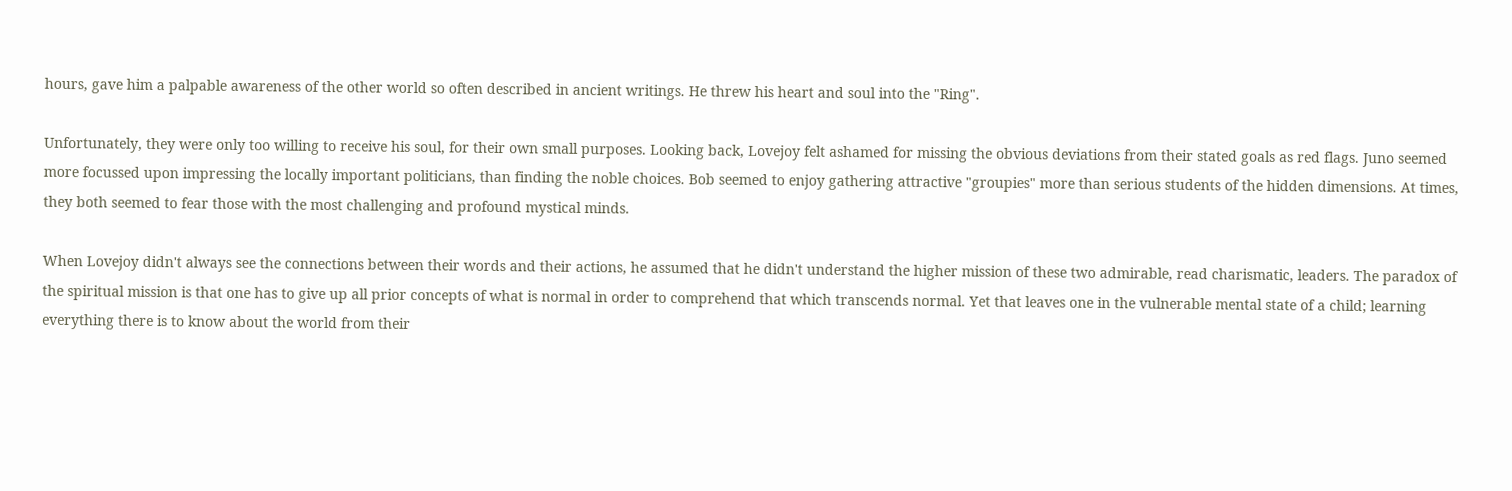hours, gave him a palpable awareness of the other world so often described in ancient writings. He threw his heart and soul into the "Ring".

Unfortunately, they were only too willing to receive his soul, for their own small purposes. Looking back, Lovejoy felt ashamed for missing the obvious deviations from their stated goals as red flags. Juno seemed more focussed upon impressing the locally important politicians, than finding the noble choices. Bob seemed to enjoy gathering attractive "groupies" more than serious students of the hidden dimensions. At times, they both seemed to fear those with the most challenging and profound mystical minds.

When Lovejoy didn't always see the connections between their words and their actions, he assumed that he didn't understand the higher mission of these two admirable, read charismatic, leaders. The paradox of the spiritual mission is that one has to give up all prior concepts of what is normal in order to comprehend that which transcends normal. Yet that leaves one in the vulnerable mental state of a child; learning everything there is to know about the world from their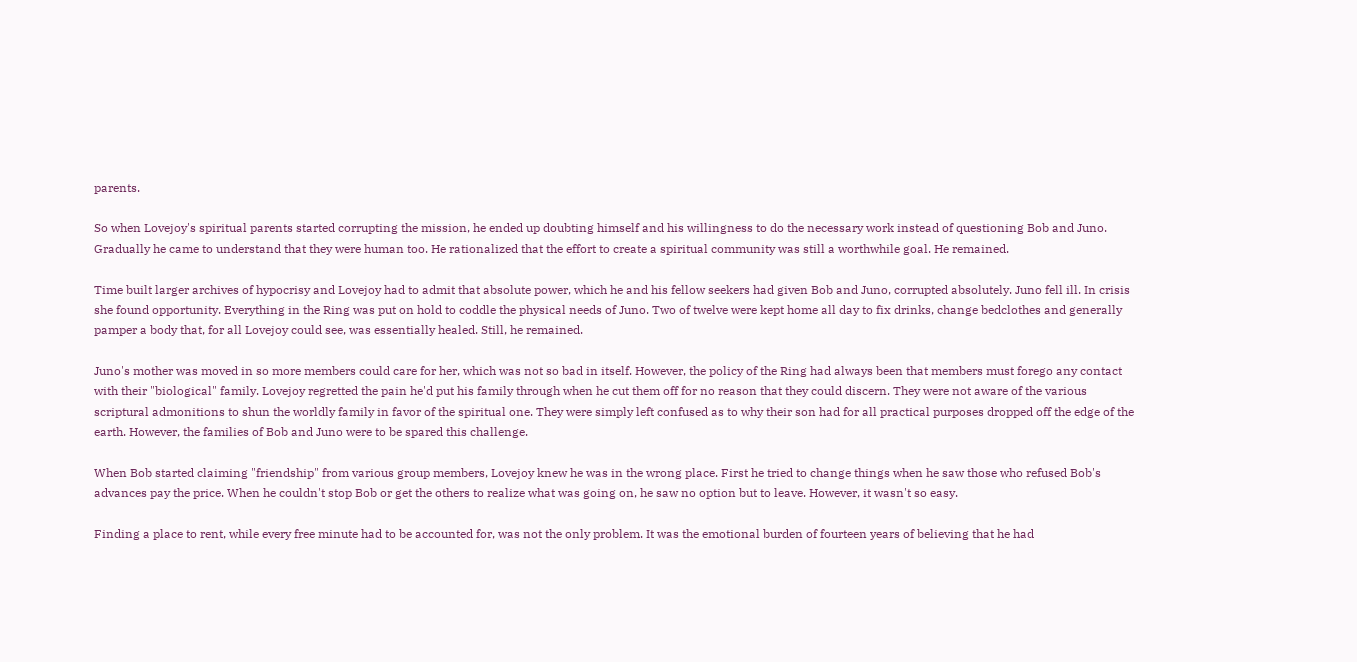parents.

So when Lovejoy's spiritual parents started corrupting the mission, he ended up doubting himself and his willingness to do the necessary work instead of questioning Bob and Juno. Gradually he came to understand that they were human too. He rationalized that the effort to create a spiritual community was still a worthwhile goal. He remained.

Time built larger archives of hypocrisy and Lovejoy had to admit that absolute power, which he and his fellow seekers had given Bob and Juno, corrupted absolutely. Juno fell ill. In crisis she found opportunity. Everything in the Ring was put on hold to coddle the physical needs of Juno. Two of twelve were kept home all day to fix drinks, change bedclothes and generally pamper a body that, for all Lovejoy could see, was essentially healed. Still, he remained.

Juno's mother was moved in so more members could care for her, which was not so bad in itself. However, the policy of the Ring had always been that members must forego any contact with their "biological" family. Lovejoy regretted the pain he'd put his family through when he cut them off for no reason that they could discern. They were not aware of the various scriptural admonitions to shun the worldly family in favor of the spiritual one. They were simply left confused as to why their son had for all practical purposes dropped off the edge of the earth. However, the families of Bob and Juno were to be spared this challenge.

When Bob started claiming "friendship" from various group members, Lovejoy knew he was in the wrong place. First he tried to change things when he saw those who refused Bob's advances pay the price. When he couldn't stop Bob or get the others to realize what was going on, he saw no option but to leave. However, it wasn't so easy.

Finding a place to rent, while every free minute had to be accounted for, was not the only problem. It was the emotional burden of fourteen years of believing that he had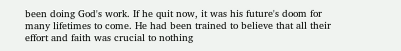been doing God's work. If he quit now, it was his future's doom for many lifetimes to come. He had been trained to believe that all their effort and faith was crucial to nothing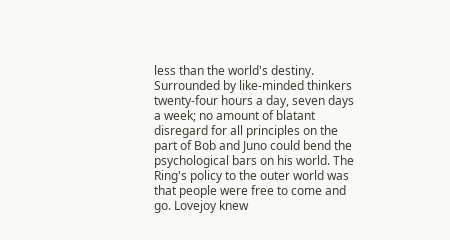less than the world's destiny. Surrounded by like-minded thinkers twenty-four hours a day, seven days a week; no amount of blatant disregard for all principles on the part of Bob and Juno could bend the psychological bars on his world. The Ring's policy to the outer world was that people were free to come and go. Lovejoy knew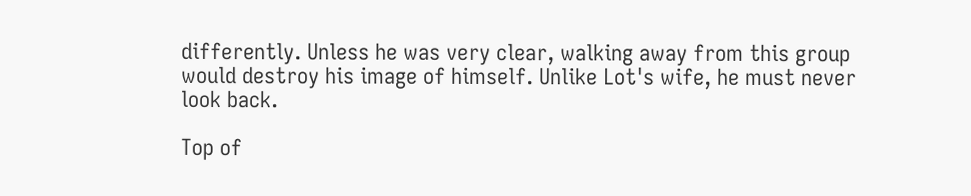differently. Unless he was very clear, walking away from this group would destroy his image of himself. Unlike Lot's wife, he must never look back.

Top of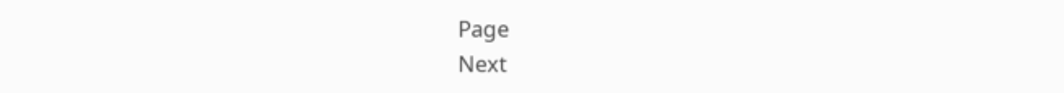Page                                                                                            Next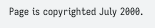Page is copyrighted July 2000.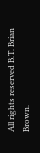All rights reserved B.T. Brian Brown.